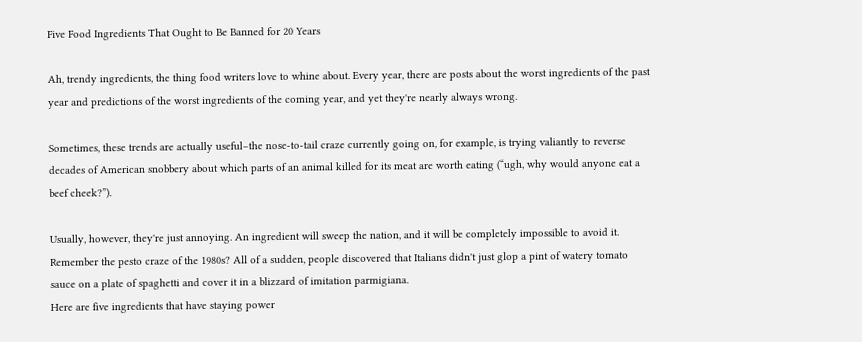Five Food Ingredients That Ought to Be Banned for 20 Years

Ah, trendy ingredients, the thing food writers love to whine about. Every year, there are posts about the worst ingredients of the past year and predictions of the worst ingredients of the coming year, and yet they're nearly always wrong.

Sometimes, these trends are actually useful–the nose-to-tail craze currently going on, for example, is trying valiantly to reverse decades of American snobbery about which parts of an animal killed for its meat are worth eating (“ugh, why would anyone eat a beef cheek?”).

Usually, however, they're just annoying. An ingredient will sweep the nation, and it will be completely impossible to avoid it. Remember the pesto craze of the 1980s? All of a sudden, people discovered that Italians didn't just glop a pint of watery tomato sauce on a plate of spaghetti and cover it in a blizzard of imitation parmigiana.
Here are five ingredients that have staying power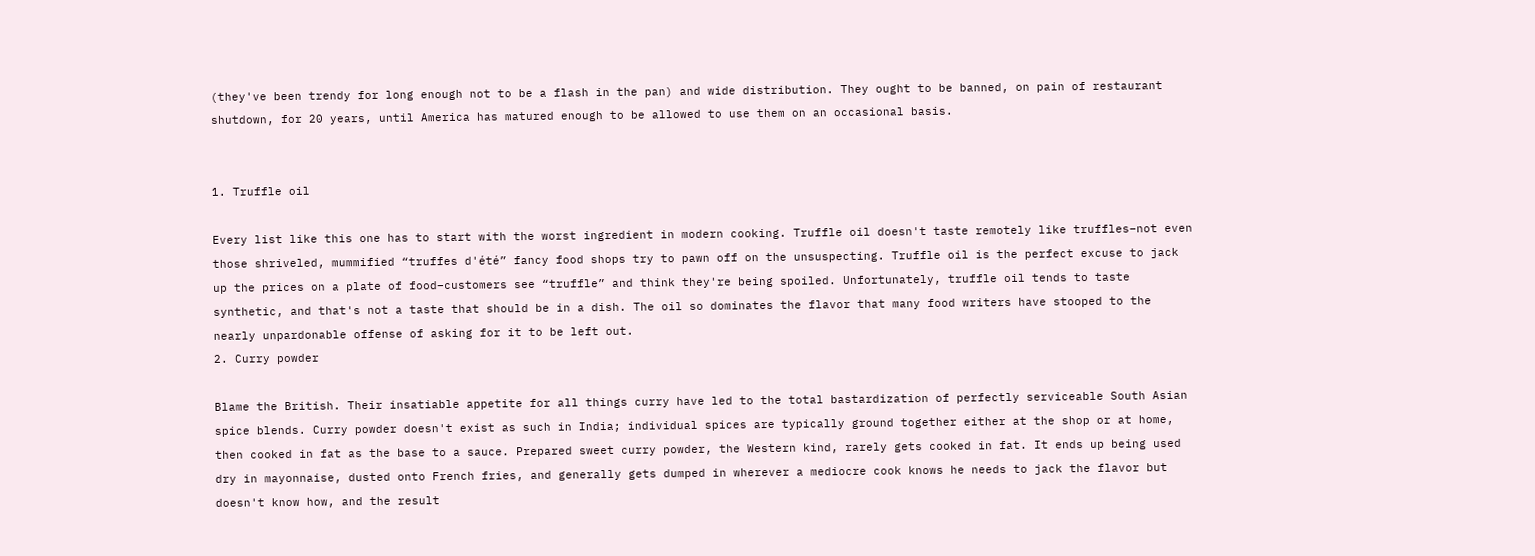(they've been trendy for long enough not to be a flash in the pan) and wide distribution. They ought to be banned, on pain of restaurant shutdown, for 20 years, until America has matured enough to be allowed to use them on an occasional basis.


1. Truffle oil

Every list like this one has to start with the worst ingredient in modern cooking. Truffle oil doesn't taste remotely like truffles–not even those shriveled, mummified “truffes d'été” fancy food shops try to pawn off on the unsuspecting. Truffle oil is the perfect excuse to jack up the prices on a plate of food–customers see “truffle” and think they're being spoiled. Unfortunately, truffle oil tends to taste synthetic, and that's not a taste that should be in a dish. The oil so dominates the flavor that many food writers have stooped to the nearly unpardonable offense of asking for it to be left out.
2. Curry powder

Blame the British. Their insatiable appetite for all things curry have led to the total bastardization of perfectly serviceable South Asian spice blends. Curry powder doesn't exist as such in India; individual spices are typically ground together either at the shop or at home, then cooked in fat as the base to a sauce. Prepared sweet curry powder, the Western kind, rarely gets cooked in fat. It ends up being used dry in mayonnaise, dusted onto French fries, and generally gets dumped in wherever a mediocre cook knows he needs to jack the flavor but doesn't know how, and the result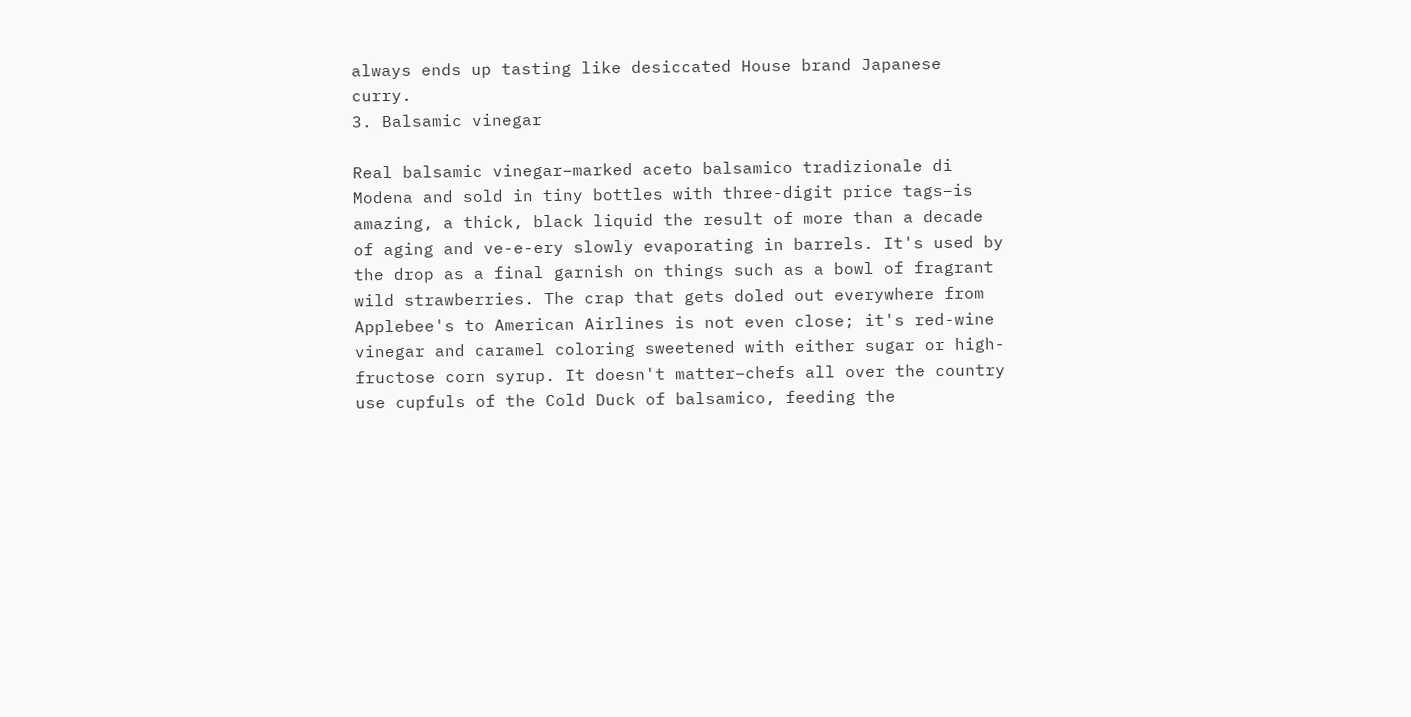always ends up tasting like desiccated House brand Japanese curry.
3. Balsamic vinegar

Real balsamic vinegar–marked aceto balsamico tradizionale di Modena and sold in tiny bottles with three-digit price tags–is amazing, a thick, black liquid the result of more than a decade of aging and ve-e-ery slowly evaporating in barrels. It's used by the drop as a final garnish on things such as a bowl of fragrant wild strawberries. The crap that gets doled out everywhere from Applebee's to American Airlines is not even close; it's red-wine vinegar and caramel coloring sweetened with either sugar or high-fructose corn syrup. It doesn't matter–chefs all over the country use cupfuls of the Cold Duck of balsamico, feeding the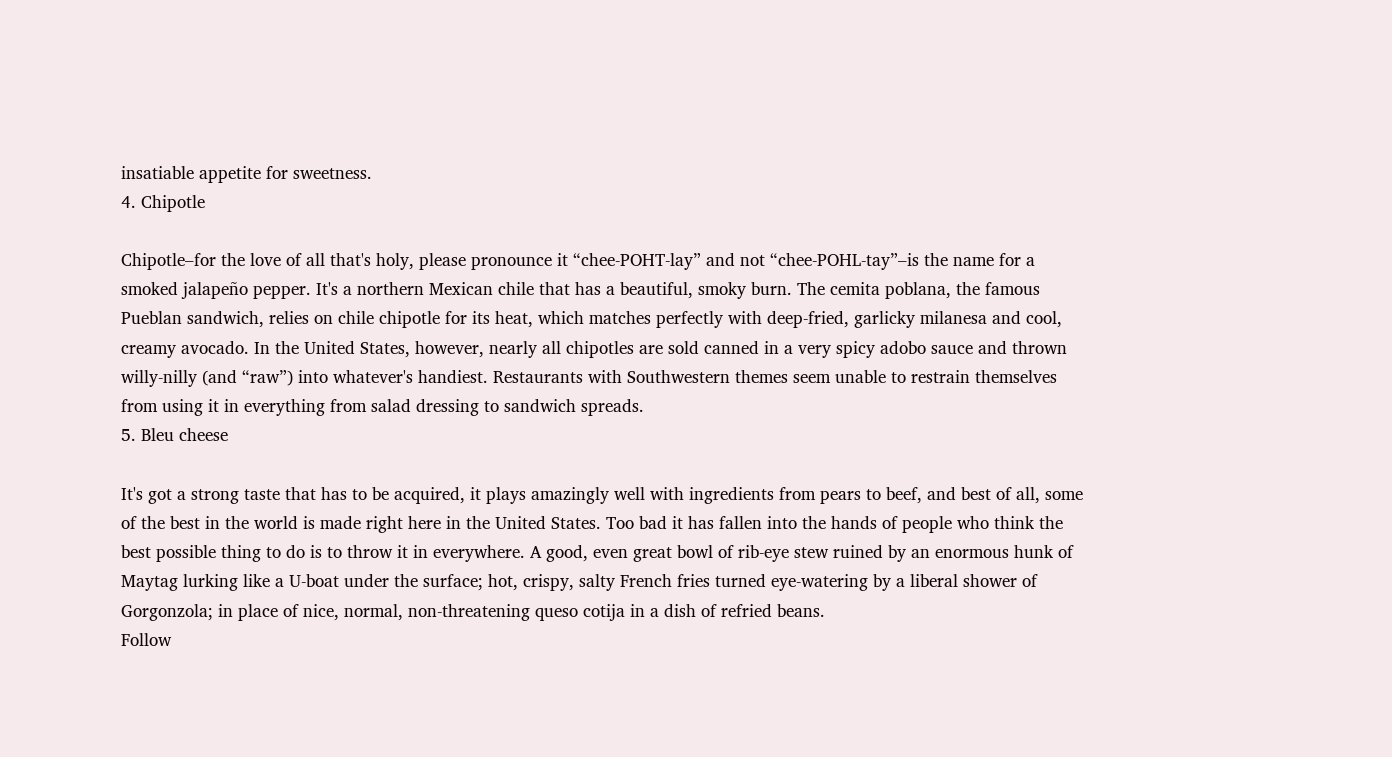insatiable appetite for sweetness.
4. Chipotle

Chipotle–for the love of all that's holy, please pronounce it “chee-POHT-lay” and not “chee-POHL-tay”–is the name for a smoked jalapeño pepper. It's a northern Mexican chile that has a beautiful, smoky burn. The cemita poblana, the famous Pueblan sandwich, relies on chile chipotle for its heat, which matches perfectly with deep-fried, garlicky milanesa and cool, creamy avocado. In the United States, however, nearly all chipotles are sold canned in a very spicy adobo sauce and thrown willy-nilly (and “raw”) into whatever's handiest. Restaurants with Southwestern themes seem unable to restrain themselves from using it in everything from salad dressing to sandwich spreads.
5. Bleu cheese

It's got a strong taste that has to be acquired, it plays amazingly well with ingredients from pears to beef, and best of all, some of the best in the world is made right here in the United States. Too bad it has fallen into the hands of people who think the best possible thing to do is to throw it in everywhere. A good, even great bowl of rib-eye stew ruined by an enormous hunk of Maytag lurking like a U-boat under the surface; hot, crispy, salty French fries turned eye-watering by a liberal shower of Gorgonzola; in place of nice, normal, non-threatening queso cotija in a dish of refried beans.
Follow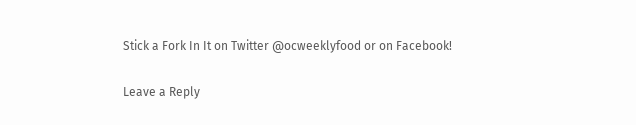Stick a Fork In It on Twitter @ocweeklyfood or on Facebook!

Leave a Reply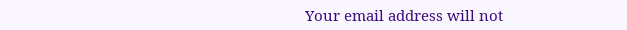Your email address will not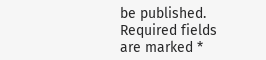be published. Required fields are marked *